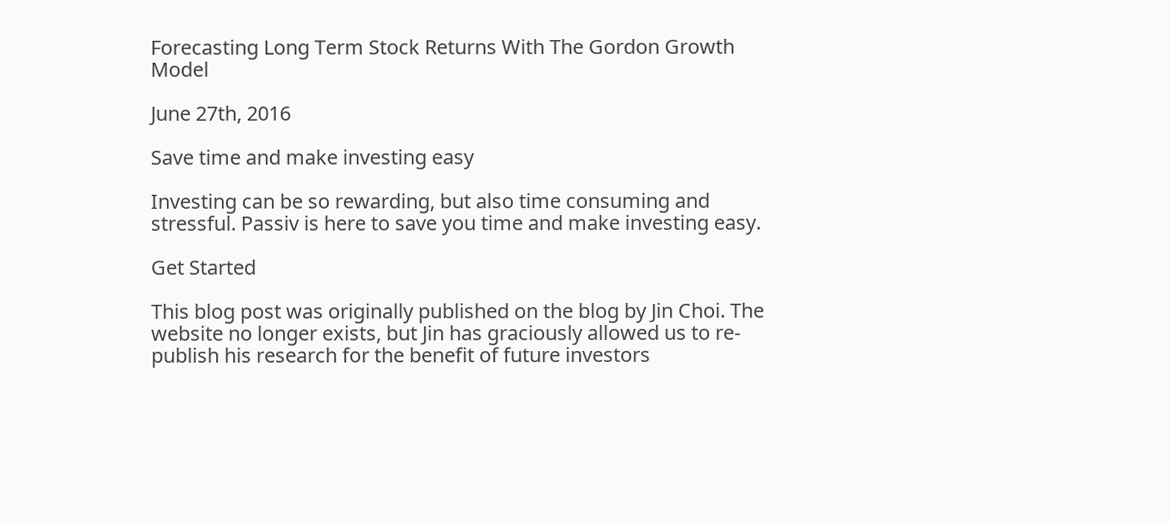Forecasting Long Term Stock Returns With The Gordon Growth Model

June 27th, 2016

Save time and make investing easy

Investing can be so rewarding, but also time consuming and stressful. Passiv is here to save you time and make investing easy.

Get Started

This blog post was originally published on the blog by Jin Choi. The website no longer exists, but Jin has graciously allowed us to re-publish his research for the benefit of future investors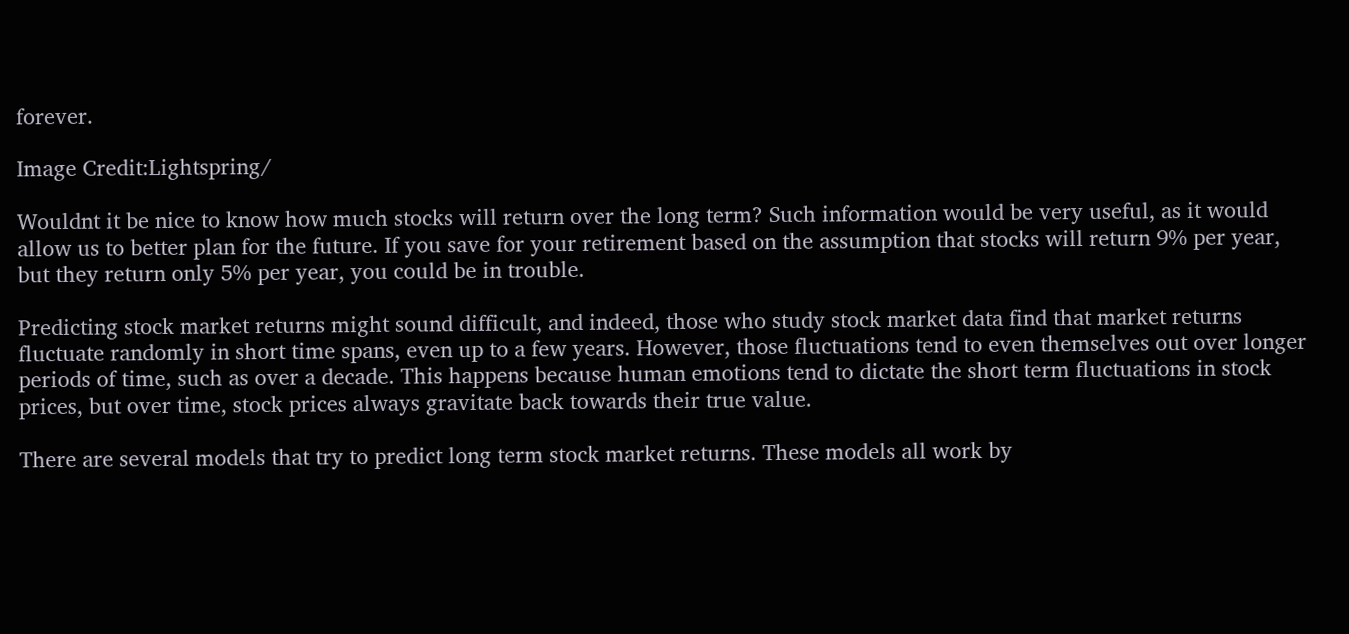forever.

Image Credit:Lightspring/

Wouldnt it be nice to know how much stocks will return over the long term? Such information would be very useful, as it would allow us to better plan for the future. If you save for your retirement based on the assumption that stocks will return 9% per year, but they return only 5% per year, you could be in trouble.

Predicting stock market returns might sound difficult, and indeed, those who study stock market data find that market returns fluctuate randomly in short time spans, even up to a few years. However, those fluctuations tend to even themselves out over longer periods of time, such as over a decade. This happens because human emotions tend to dictate the short term fluctuations in stock prices, but over time, stock prices always gravitate back towards their true value.

There are several models that try to predict long term stock market returns. These models all work by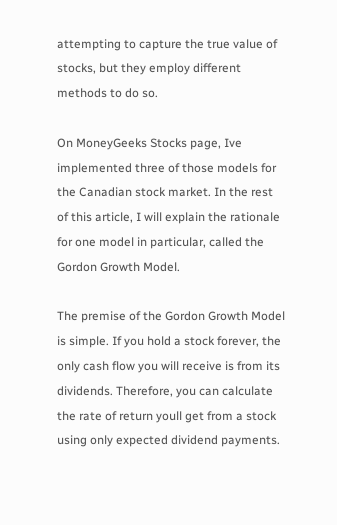attempting to capture the true value of stocks, but they employ different methods to do so.

On MoneyGeeks Stocks page, Ive implemented three of those models for the Canadian stock market. In the rest of this article, I will explain the rationale for one model in particular, called the Gordon Growth Model.

The premise of the Gordon Growth Model is simple. If you hold a stock forever, the only cash flow you will receive is from its dividends. Therefore, you can calculate the rate of return youll get from a stock using only expected dividend payments.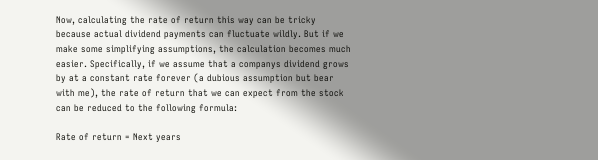Now, calculating the rate of return this way can be tricky because actual dividend payments can fluctuate wildly. But if we make some simplifying assumptions, the calculation becomes much easier. Specifically, if we assume that a companys dividend grows by at a constant rate forever (a dubious assumption but bear with me), the rate of return that we can expect from the stock can be reduced to the following formula:

Rate of return = Next years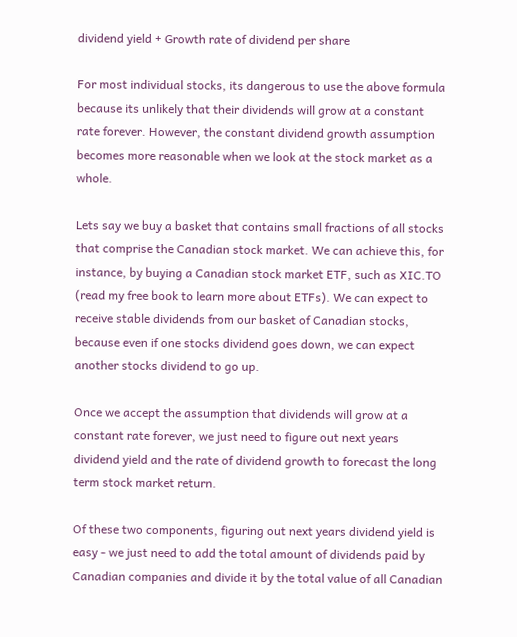dividend yield + Growth rate of dividend per share

For most individual stocks, its dangerous to use the above formula because its unlikely that their dividends will grow at a constant rate forever. However, the constant dividend growth assumption becomes more reasonable when we look at the stock market as a whole.

Lets say we buy a basket that contains small fractions of all stocks that comprise the Canadian stock market. We can achieve this, for instance, by buying a Canadian stock market ETF, such as XIC.TO (read my free book to learn more about ETFs). We can expect to receive stable dividends from our basket of Canadian stocks, because even if one stocks dividend goes down, we can expect another stocks dividend to go up.

Once we accept the assumption that dividends will grow at a constant rate forever, we just need to figure out next years dividend yield and the rate of dividend growth to forecast the long term stock market return.

Of these two components, figuring out next years dividend yield is easy - we just need to add the total amount of dividends paid by Canadian companies and divide it by the total value of all Canadian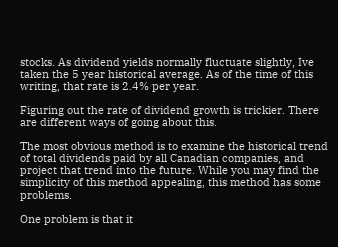stocks. As dividend yields normally fluctuate slightly, Ive taken the 5 year historical average. As of the time of this writing, that rate is 2.4% per year.

Figuring out the rate of dividend growth is trickier. There are different ways of going about this.

The most obvious method is to examine the historical trend of total dividends paid by all Canadian companies, and project that trend into the future. While you may find the simplicity of this method appealing, this method has some problems.

One problem is that it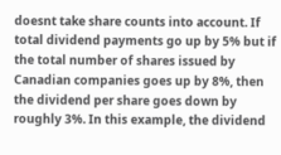doesnt take share counts into account. If total dividend payments go up by 5% but if the total number of shares issued by Canadian companies goes up by 8%, then the dividend per share goes down by roughly 3%. In this example, the dividend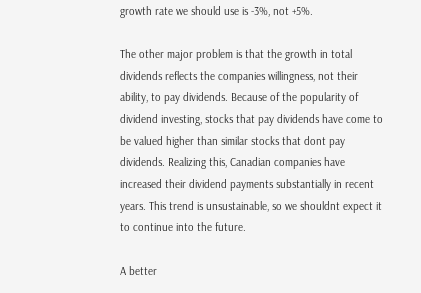growth rate we should use is -3%, not +5%.

The other major problem is that the growth in total dividends reflects the companies willingness, not their ability, to pay dividends. Because of the popularity of dividend investing, stocks that pay dividends have come to be valued higher than similar stocks that dont pay dividends. Realizing this, Canadian companies have increased their dividend payments substantially in recent years. This trend is unsustainable, so we shouldnt expect it to continue into the future.

A better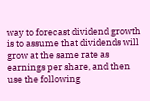way to forecast dividend growth is to assume that dividends will grow at the same rate as earnings per share, and then use the following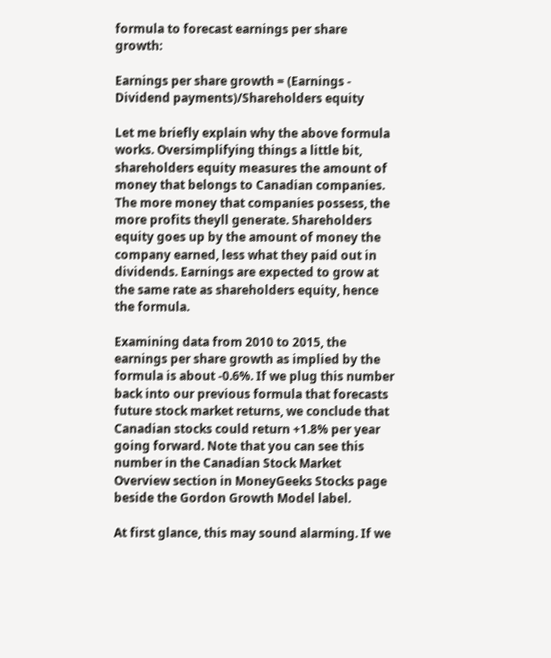formula to forecast earnings per share growth:

Earnings per share growth = (Earnings - Dividend payments)/Shareholders equity

Let me briefly explain why the above formula works. Oversimplifying things a little bit, shareholders equity measures the amount of money that belongs to Canadian companies. The more money that companies possess, the more profits theyll generate. Shareholders equity goes up by the amount of money the company earned, less what they paid out in dividends. Earnings are expected to grow at the same rate as shareholders equity, hence the formula.

Examining data from 2010 to 2015, the earnings per share growth as implied by the formula is about -0.6%. If we plug this number back into our previous formula that forecasts future stock market returns, we conclude that Canadian stocks could return +1.8% per year going forward. Note that you can see this number in the Canadian Stock Market Overview section in MoneyGeeks Stocks page beside the Gordon Growth Model label.

At first glance, this may sound alarming. If we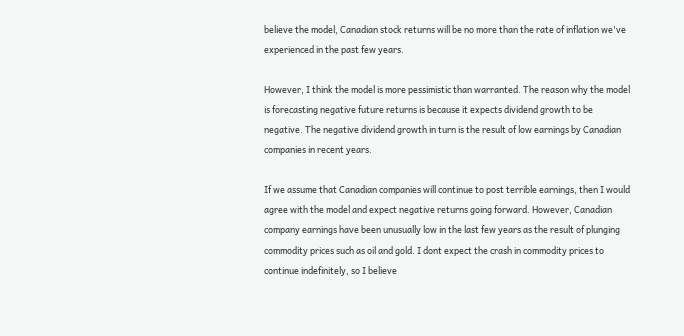believe the model, Canadian stock returns will be no more than the rate of inflation we've experienced in the past few years.

However, I think the model is more pessimistic than warranted. The reason why the model is forecasting negative future returns is because it expects dividend growth to be negative. The negative dividend growth in turn is the result of low earnings by Canadian companies in recent years.

If we assume that Canadian companies will continue to post terrible earnings, then I would agree with the model and expect negative returns going forward. However, Canadian company earnings have been unusually low in the last few years as the result of plunging commodity prices such as oil and gold. I dont expect the crash in commodity prices to continue indefinitely, so I believe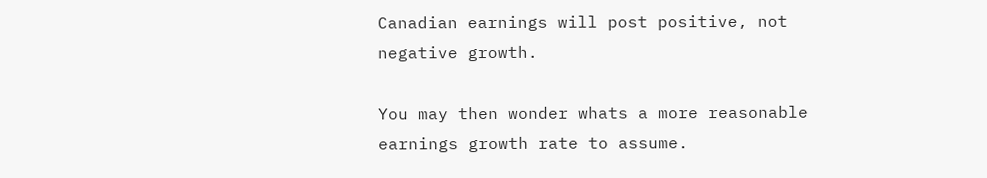Canadian earnings will post positive, not negative growth.

You may then wonder whats a more reasonable earnings growth rate to assume.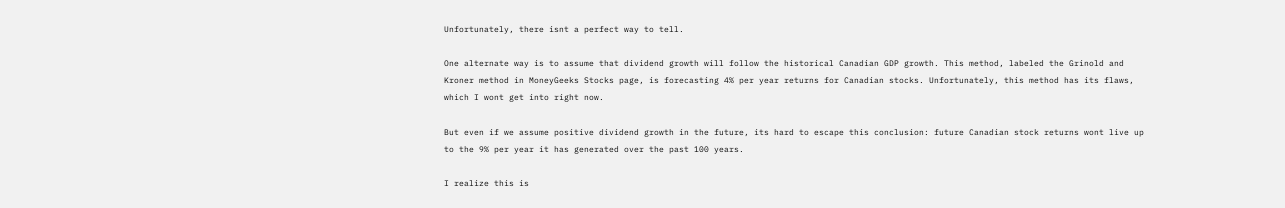Unfortunately, there isnt a perfect way to tell.

One alternate way is to assume that dividend growth will follow the historical Canadian GDP growth. This method, labeled the Grinold and Kroner method in MoneyGeeks Stocks page, is forecasting 4% per year returns for Canadian stocks. Unfortunately, this method has its flaws, which I wont get into right now.

But even if we assume positive dividend growth in the future, its hard to escape this conclusion: future Canadian stock returns wont live up to the 9% per year it has generated over the past 100 years.

I realize this is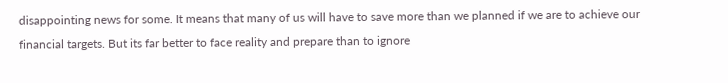disappointing news for some. It means that many of us will have to save more than we planned if we are to achieve our financial targets. But its far better to face reality and prepare than to ignore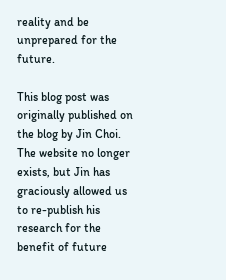reality and be unprepared for the future.

This blog post was originally published on the blog by Jin Choi. The website no longer exists, but Jin has graciously allowed us to re-publish his research for the benefit of future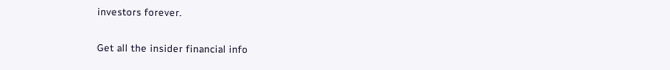investors forever.

Get all the insider financial info